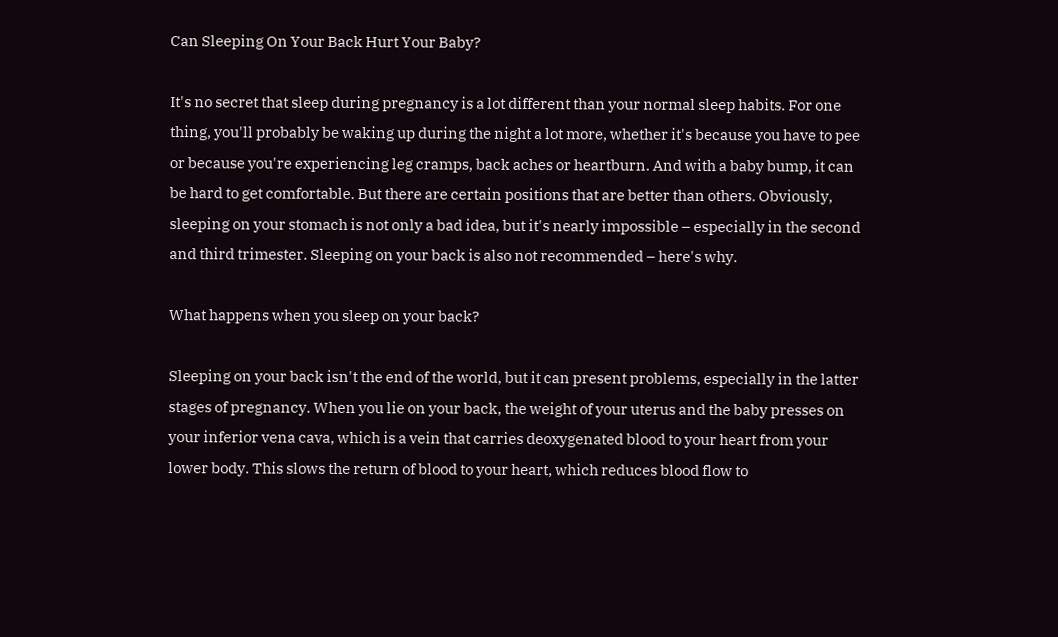Can Sleeping On Your Back Hurt Your Baby?

It's no secret that sleep during pregnancy is a lot different than your normal sleep habits. For one thing, you'll probably be waking up during the night a lot more, whether it's because you have to pee or because you're experiencing leg cramps, back aches or heartburn. And with a baby bump, it can be hard to get comfortable. But there are certain positions that are better than others. Obviously, sleeping on your stomach is not only a bad idea, but it's nearly impossible – especially in the second and third trimester. Sleeping on your back is also not recommended – here's why.

What happens when you sleep on your back?

Sleeping on your back isn't the end of the world, but it can present problems, especially in the latter stages of pregnancy. When you lie on your back, the weight of your uterus and the baby presses on your inferior vena cava, which is a vein that carries deoxygenated blood to your heart from your lower body. This slows the return of blood to your heart, which reduces blood flow to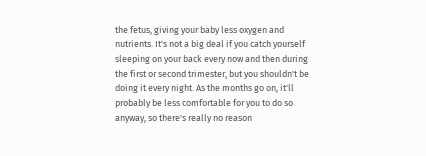the fetus, giving your baby less oxygen and nutrients. It's not a big deal if you catch yourself sleeping on your back every now and then during the first or second trimester, but you shouldn't be doing it every night. As the months go on, it'll probably be less comfortable for you to do so anyway, so there's really no reason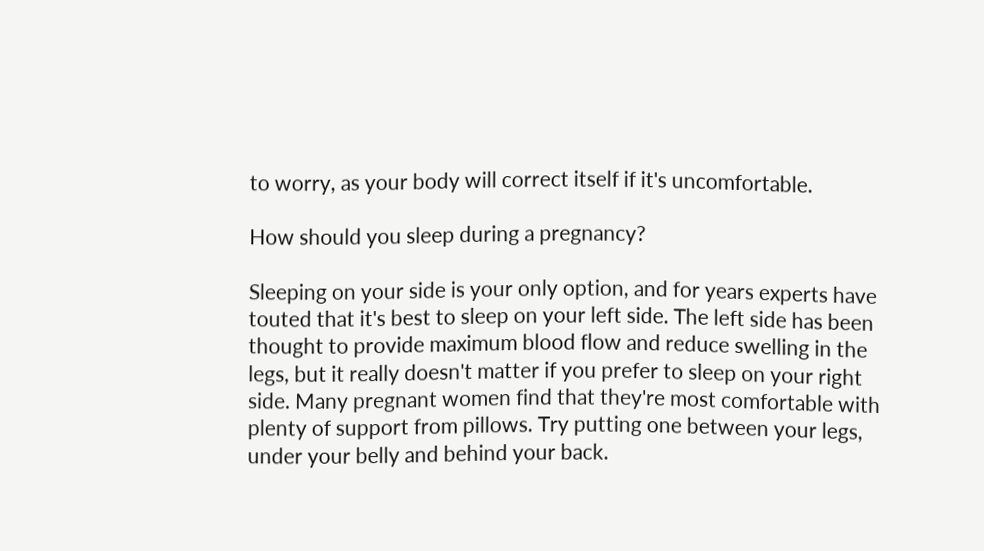to worry, as your body will correct itself if it's uncomfortable.

How should you sleep during a pregnancy?

Sleeping on your side is your only option, and for years experts have touted that it's best to sleep on your left side. The left side has been thought to provide maximum blood flow and reduce swelling in the legs, but it really doesn't matter if you prefer to sleep on your right side. Many pregnant women find that they're most comfortable with plenty of support from pillows. Try putting one between your legs, under your belly and behind your back.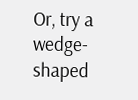Or, try a wedge-shaped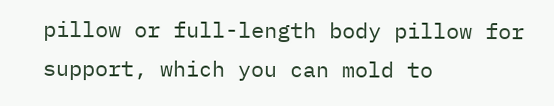pillow or full-length body pillow for support, which you can mold to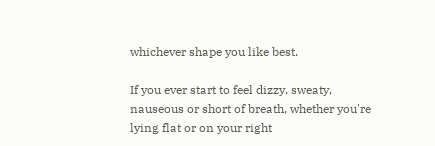whichever shape you like best.

If you ever start to feel dizzy, sweaty, nauseous or short of breath, whether you're lying flat or on your right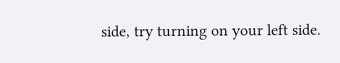side, try turning on your left side.